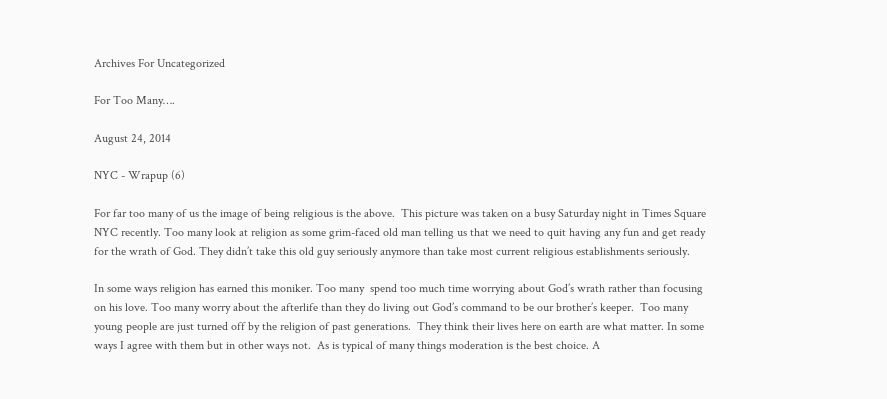Archives For Uncategorized

For Too Many….

August 24, 2014

NYC - Wrapup (6)

For far too many of us the image of being religious is the above.  This picture was taken on a busy Saturday night in Times Square NYC recently. Too many look at religion as some grim-faced old man telling us that we need to quit having any fun and get ready for the wrath of God. They didn’t take this old guy seriously anymore than take most current religious establishments seriously.

In some ways religion has earned this moniker. Too many  spend too much time worrying about God’s wrath rather than focusing on his love. Too many worry about the afterlife than they do living out God’s command to be our brother’s keeper.  Too many young people are just turned off by the religion of past generations.  They think their lives here on earth are what matter. In some ways I agree with them but in other ways not.  As is typical of many things moderation is the best choice. A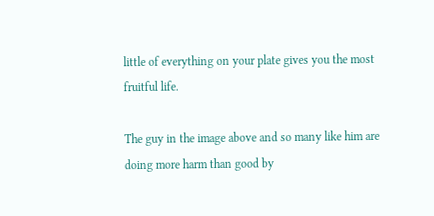little of everything on your plate gives you the most fruitful life.

The guy in the image above and so many like him are doing more harm than good by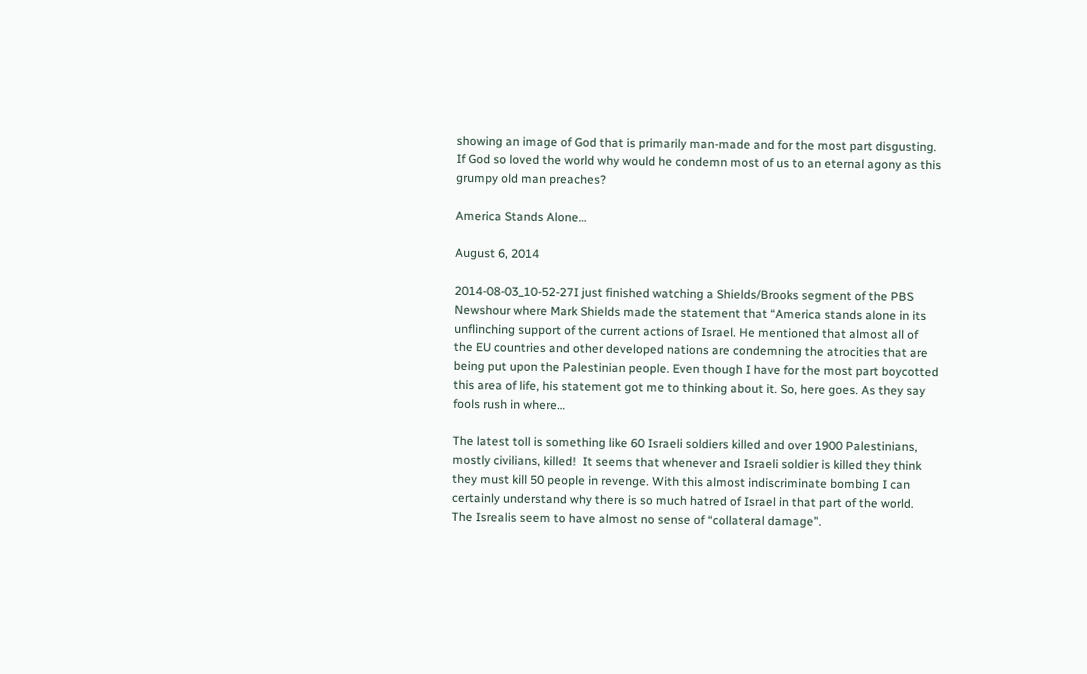showing an image of God that is primarily man-made and for the most part disgusting. If God so loved the world why would he condemn most of us to an eternal agony as this grumpy old man preaches?

America Stands Alone…

August 6, 2014

2014-08-03_10-52-27I just finished watching a Shields/Brooks segment of the PBS Newshour where Mark Shields made the statement that “America stands alone in its unflinching support of the current actions of Israel. He mentioned that almost all of the EU countries and other developed nations are condemning the atrocities that are being put upon the Palestinian people. Even though I have for the most part boycotted this area of life, his statement got me to thinking about it. So, here goes. As they say fools rush in where…

The latest toll is something like 60 Israeli soldiers killed and over 1900 Palestinians, mostly civilians, killed!  It seems that whenever and Israeli soldier is killed they think they must kill 50 people in revenge. With this almost indiscriminate bombing I can certainly understand why there is so much hatred of Israel in that part of the world. The Isrealis seem to have almost no sense of “collateral damage”.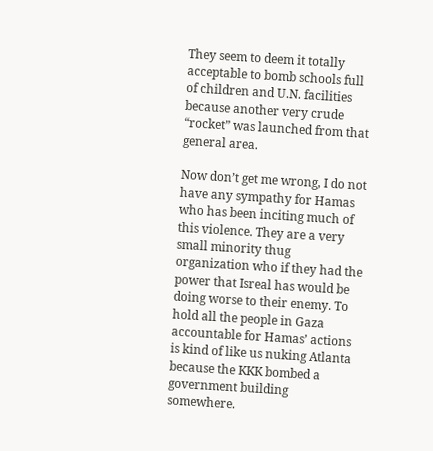They seem to deem it totally acceptable to bomb schools full of children and U.N. facilities because another very crude “rocket” was launched from that general area.

Now don’t get me wrong, I do not have any sympathy for Hamas who has been inciting much of this violence. They are a very small minority thug organization who if they had the power that Isreal has would be doing worse to their enemy. To hold all the people in Gaza accountable for Hamas’ actions is kind of like us nuking Atlanta because the KKK bombed a government building somewhere.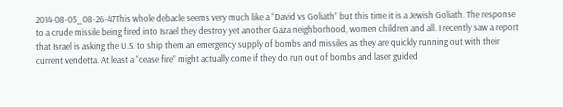2014-08-05_08-26-47This whole debacle seems very much like a “David vs Goliath” but this time it is a Jewish Goliath. The response to a crude missile being fired into Israel they destroy yet another Gaza neighborhood, women children and all. I recently saw a report that Israel is asking the U.S. to ship them an emergency supply of bombs and missiles as they are quickly running out with their current vendetta. At least a “cease fire” might actually come if they do run out of bombs and laser guided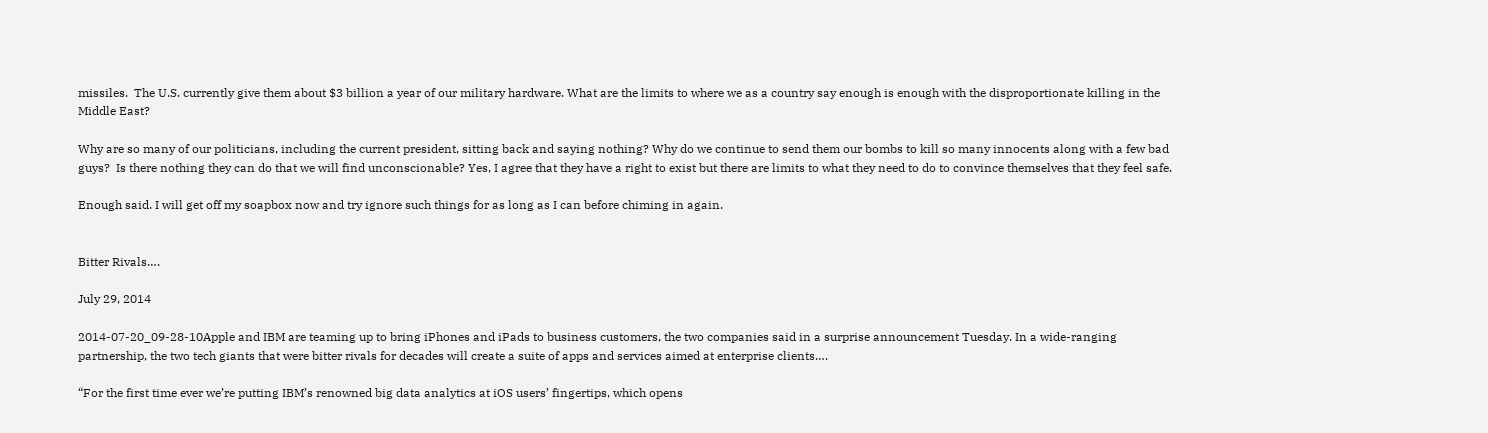missiles.  The U.S. currently give them about $3 billion a year of our military hardware. What are the limits to where we as a country say enough is enough with the disproportionate killing in the Middle East?

Why are so many of our politicians, including the current president, sitting back and saying nothing? Why do we continue to send them our bombs to kill so many innocents along with a few bad guys?  Is there nothing they can do that we will find unconscionable? Yes, I agree that they have a right to exist but there are limits to what they need to do to convince themselves that they feel safe.

Enough said. I will get off my soapbox now and try ignore such things for as long as I can before chiming in again.


Bitter Rivals….

July 29, 2014

2014-07-20_09-28-10Apple and IBM are teaming up to bring iPhones and iPads to business customers, the two companies said in a surprise announcement Tuesday. In a wide-ranging partnership, the two tech giants that were bitter rivals for decades will create a suite of apps and services aimed at enterprise clients….

“For the first time ever we’re putting IBM’s renowned big data analytics at iOS users’ fingertips, which opens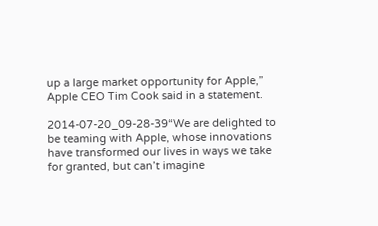up a large market opportunity for Apple,” Apple CEO Tim Cook said in a statement.

2014-07-20_09-28-39“We are delighted to be teaming with Apple, whose innovations have transformed our lives in ways we take for granted, but can’t imagine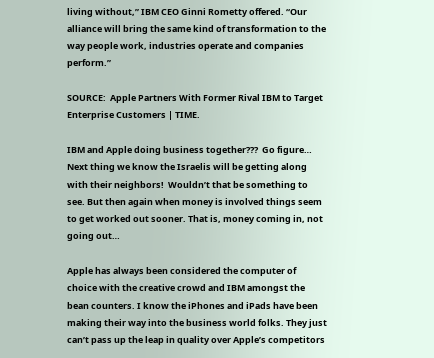living without,” IBM CEO Ginni Rometty offered. “Our alliance will bring the same kind of transformation to the way people work, industries operate and companies perform.”

SOURCE:  Apple Partners With Former Rival IBM to Target Enterprise Customers | TIME.

IBM and Apple doing business together???  Go figure… Next thing we know the Israelis will be getting along with their neighbors!  Wouldn’t that be something to see. But then again when money is involved things seem to get worked out sooner. That is, money coming in, not going out…

Apple has always been considered the computer of choice with the creative crowd and IBM amongst the bean counters. I know the iPhones and iPads have been making their way into the business world folks. They just can’t pass up the leap in quality over Apple’s competitors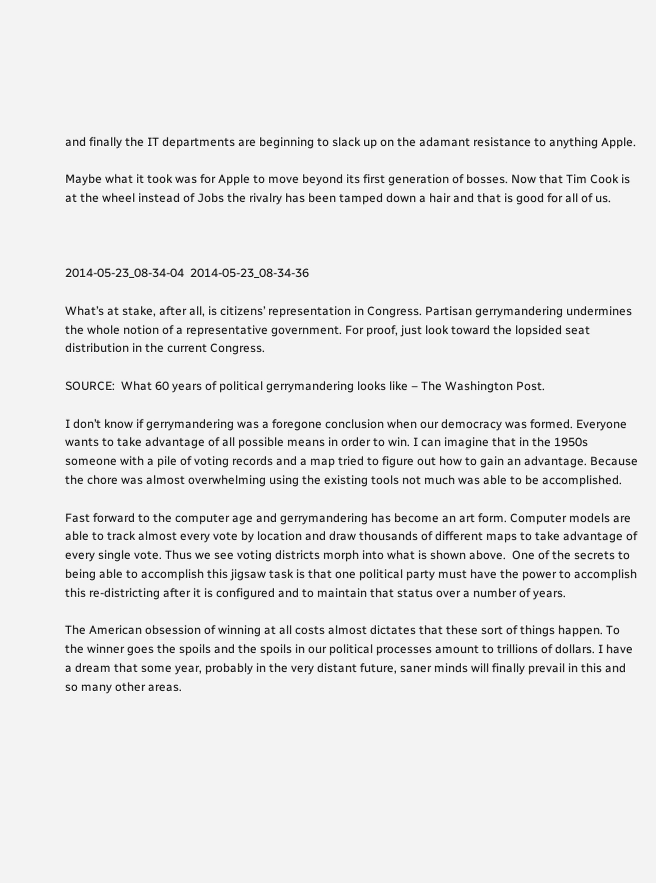and finally the IT departments are beginning to slack up on the adamant resistance to anything Apple.

Maybe what it took was for Apple to move beyond its first generation of bosses. Now that Tim Cook is at the wheel instead of Jobs the rivalry has been tamped down a hair and that is good for all of us.



2014-05-23_08-34-04  2014-05-23_08-34-36

What’s at stake, after all, is citizens’ representation in Congress. Partisan gerrymandering undermines the whole notion of a representative government. For proof, just look toward the lopsided seat distribution in the current Congress.

SOURCE:  What 60 years of political gerrymandering looks like – The Washington Post.

I don’t know if gerrymandering was a foregone conclusion when our democracy was formed. Everyone wants to take advantage of all possible means in order to win. I can imagine that in the 1950s someone with a pile of voting records and a map tried to figure out how to gain an advantage. Because the chore was almost overwhelming using the existing tools not much was able to be accomplished.

Fast forward to the computer age and gerrymandering has become an art form. Computer models are able to track almost every vote by location and draw thousands of different maps to take advantage of every single vote. Thus we see voting districts morph into what is shown above.  One of the secrets to being able to accomplish this jigsaw task is that one political party must have the power to accomplish this re-districting after it is configured and to maintain that status over a number of years.

The American obsession of winning at all costs almost dictates that these sort of things happen. To the winner goes the spoils and the spoils in our political processes amount to trillions of dollars. I have a dream that some year, probably in the very distant future, saner minds will finally prevail in this and so many other areas.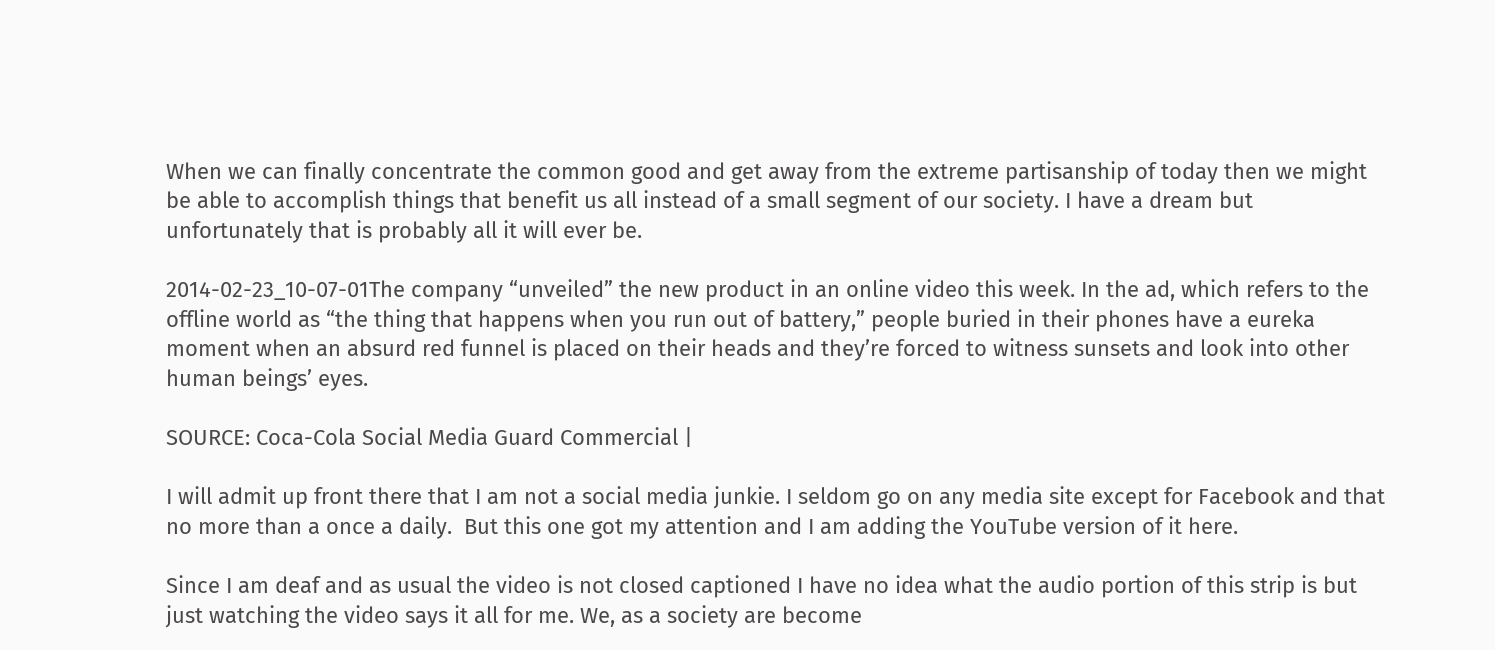When we can finally concentrate the common good and get away from the extreme partisanship of today then we might be able to accomplish things that benefit us all instead of a small segment of our society. I have a dream but unfortunately that is probably all it will ever be.

2014-02-23_10-07-01The company “unveiled” the new product in an online video this week. In the ad, which refers to the offline world as “the thing that happens when you run out of battery,” people buried in their phones have a eureka moment when an absurd red funnel is placed on their heads and they’re forced to witness sunsets and look into other human beings’ eyes.

SOURCE: Coca-Cola Social Media Guard Commercial |

I will admit up front there that I am not a social media junkie. I seldom go on any media site except for Facebook and that no more than a once a daily.  But this one got my attention and I am adding the YouTube version of it here.

Since I am deaf and as usual the video is not closed captioned I have no idea what the audio portion of this strip is but just watching the video says it all for me. We, as a society are become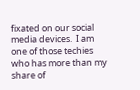fixated on our social media devices.  I am one of those techies who has more than my share of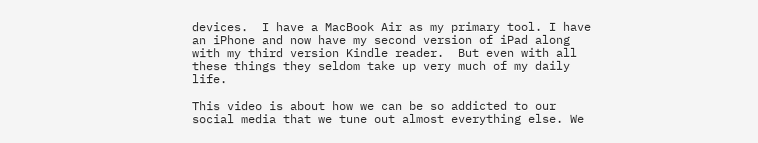devices.  I have a MacBook Air as my primary tool. I have an iPhone and now have my second version of iPad along with my third version Kindle reader.  But even with all these things they seldom take up very much of my daily life.

This video is about how we can be so addicted to our social media that we tune out almost everything else. We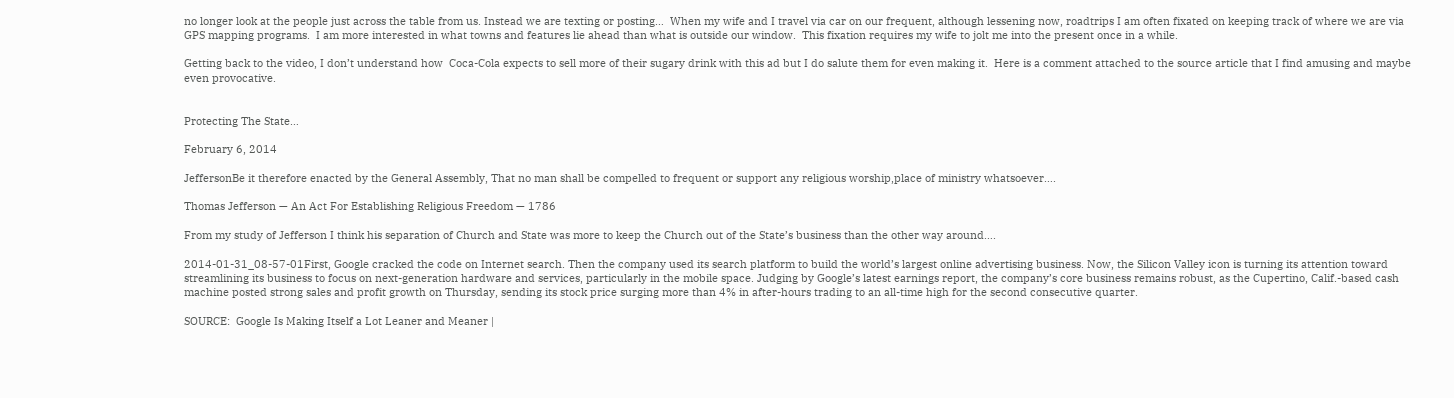no longer look at the people just across the table from us. Instead we are texting or posting…  When my wife and I travel via car on our frequent, although lessening now, roadtrips I am often fixated on keeping track of where we are via GPS mapping programs.  I am more interested in what towns and features lie ahead than what is outside our window.  This fixation requires my wife to jolt me into the present once in a while.

Getting back to the video, I don’t understand how  Coca-Cola expects to sell more of their sugary drink with this ad but I do salute them for even making it.  Here is a comment attached to the source article that I find amusing and maybe even provocative.


Protecting The State…

February 6, 2014

JeffersonBe it therefore enacted by the General Assembly, That no man shall be compelled to frequent or support any religious worship,place of ministry whatsoever….

Thomas Jefferson — An Act For Establishing Religious Freedom — 1786

From my study of Jefferson I think his separation of Church and State was more to keep the Church out of the State’s business than the other way around….

2014-01-31_08-57-01First, Google cracked the code on Internet search. Then the company used its search platform to build the world’s largest online advertising business. Now, the Silicon Valley icon is turning its attention toward streamlining its business to focus on next-generation hardware and services, particularly in the mobile space. Judging by Google’s latest earnings report, the company’s core business remains robust, as the Cupertino, Calif.-based cash machine posted strong sales and profit growth on Thursday, sending its stock price surging more than 4% in after-hours trading to an all-time high for the second consecutive quarter.

SOURCE:  Google Is Making Itself a Lot Leaner and Meaner |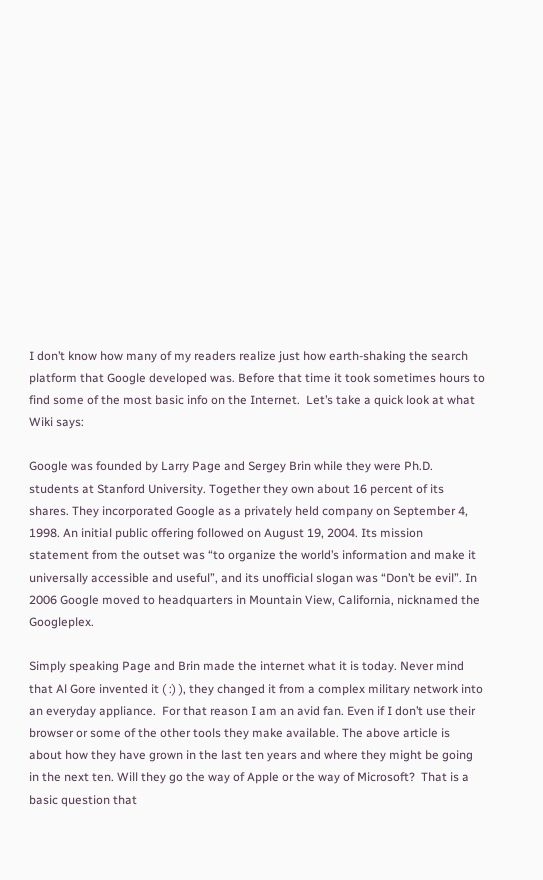I don’t know how many of my readers realize just how earth-shaking the search platform that Google developed was. Before that time it took sometimes hours to find some of the most basic info on the Internet.  Let’s take a quick look at what Wiki says:

Google was founded by Larry Page and Sergey Brin while they were Ph.D. students at Stanford University. Together they own about 16 percent of its shares. They incorporated Google as a privately held company on September 4, 1998. An initial public offering followed on August 19, 2004. Its mission statement from the outset was “to organize the world’s information and make it universally accessible and useful”, and its unofficial slogan was “Don’t be evil”. In 2006 Google moved to headquarters in Mountain View, California, nicknamed the Googleplex.

Simply speaking Page and Brin made the internet what it is today. Never mind that Al Gore invented it ( :) ), they changed it from a complex military network into an everyday appliance.  For that reason I am an avid fan. Even if I don’t use their browser or some of the other tools they make available. The above article is about how they have grown in the last ten years and where they might be going in the next ten. Will they go the way of Apple or the way of Microsoft?  That is a basic question that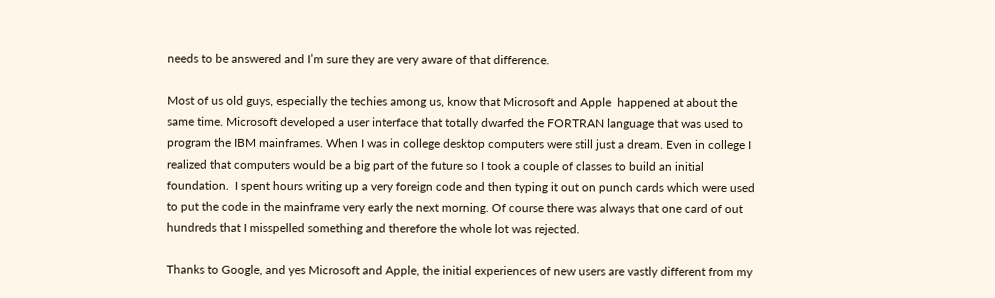needs to be answered and I’m sure they are very aware of that difference.

Most of us old guys, especially the techies among us, know that Microsoft and Apple  happened at about the same time. Microsoft developed a user interface that totally dwarfed the FORTRAN language that was used to program the IBM mainframes. When I was in college desktop computers were still just a dream. Even in college I realized that computers would be a big part of the future so I took a couple of classes to build an initial foundation.  I spent hours writing up a very foreign code and then typing it out on punch cards which were used to put the code in the mainframe very early the next morning. Of course there was always that one card of out hundreds that I misspelled something and therefore the whole lot was rejected.

Thanks to Google, and yes Microsoft and Apple, the initial experiences of new users are vastly different from my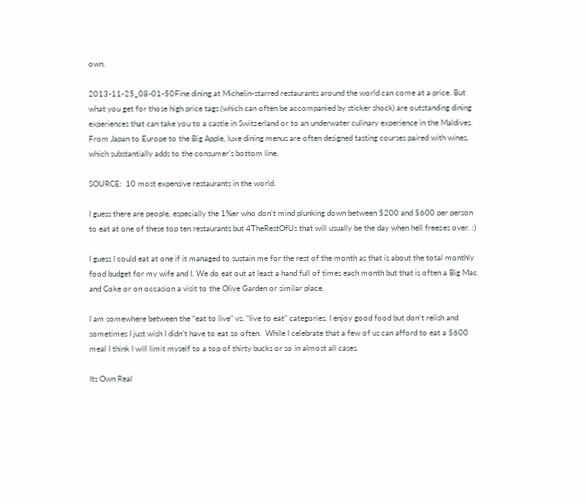own.

2013-11-25_08-01-50Fine dining at Michelin-starred restaurants around the world can come at a price. But what you get for those high price tags (which can often be accompanied by sticker shock) are outstanding dining experiences that can take you to a castle in Switzerland or to an underwater culinary experience in the Maldives. From Japan to Europe to the Big Apple, luxe dining menus are often designed tasting courses paired with wines, which substantially adds to the consumer’s bottom line.

SOURCE:  10 most expensive restaurants in the world.

I guess there are people, especially the 1%er who don’t mind plunking down between $200 and $600 per person to eat at one of these top ten restaurants but 4TheRestOfUs that will usually be the day when hell freezes over. :)

I guess I could eat at one if it managed to sustain me for the rest of the month as that is about the total monthly food budget for my wife and I. We do eat out at least a hand full of times each month but that is often a Big Mac and Coke or on occasion a visit to the Olive Garden or similar place.

I am somewhere between the “eat to live” vs. “live to eat” categories. I enjoy good food but don’t relish and sometimes I just wish I didn’t have to eat so often.  While I celebrate that a few of us can afford to eat a $600 meal I think I will limit myself to a top of thirty bucks or so in almost all cases.

Its Own Real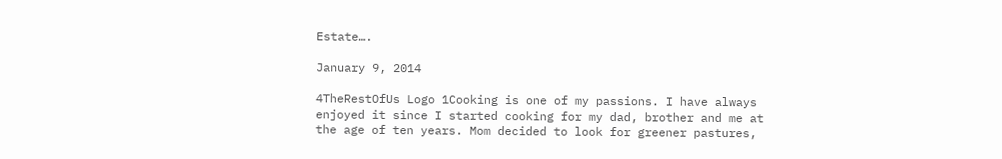Estate….

January 9, 2014

4TheRestOfUs Logo 1Cooking is one of my passions. I have always enjoyed it since I started cooking for my dad, brother and me at the age of ten years. Mom decided to look for greener pastures,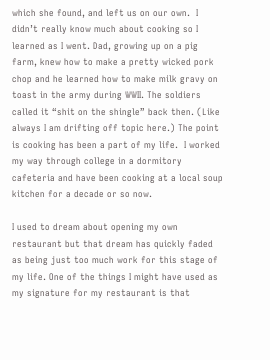which she found, and left us on our own.  I didn’t really know much about cooking so I learned as I went. Dad, growing up on a pig farm, knew how to make a pretty wicked pork chop and he learned how to make milk gravy on toast in the army during WWII. The soldiers called it “shit on the shingle” back then. (Like always I am drifting off topic here.) The point is cooking has been a part of my life.  I worked my way through college in a dormitory cafeteria and have been cooking at a local soup kitchen for a decade or so now.

I used to dream about opening my own restaurant but that dream has quickly faded as being just too much work for this stage of my life. One of the things I might have used as my signature for my restaurant is that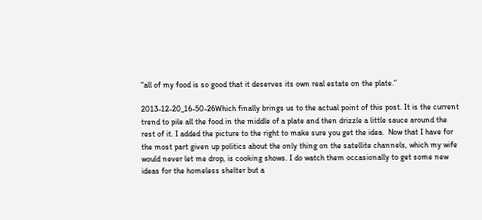“all of my food is so good that it deserves its own real estate on the plate.”

2013-12-20_16-50-26Which finally brings us to the actual point of this post. It is the current trend to pile all the food in the middle of a plate and then drizzle a little sauce around the rest of it. I added the picture to the right to make sure you get the idea.  Now that I have for the most part given up politics about the only thing on the satellite channels, which my wife would never let me drop, is cooking shows. I do watch them occasionally to get some new ideas for the homeless shelter but a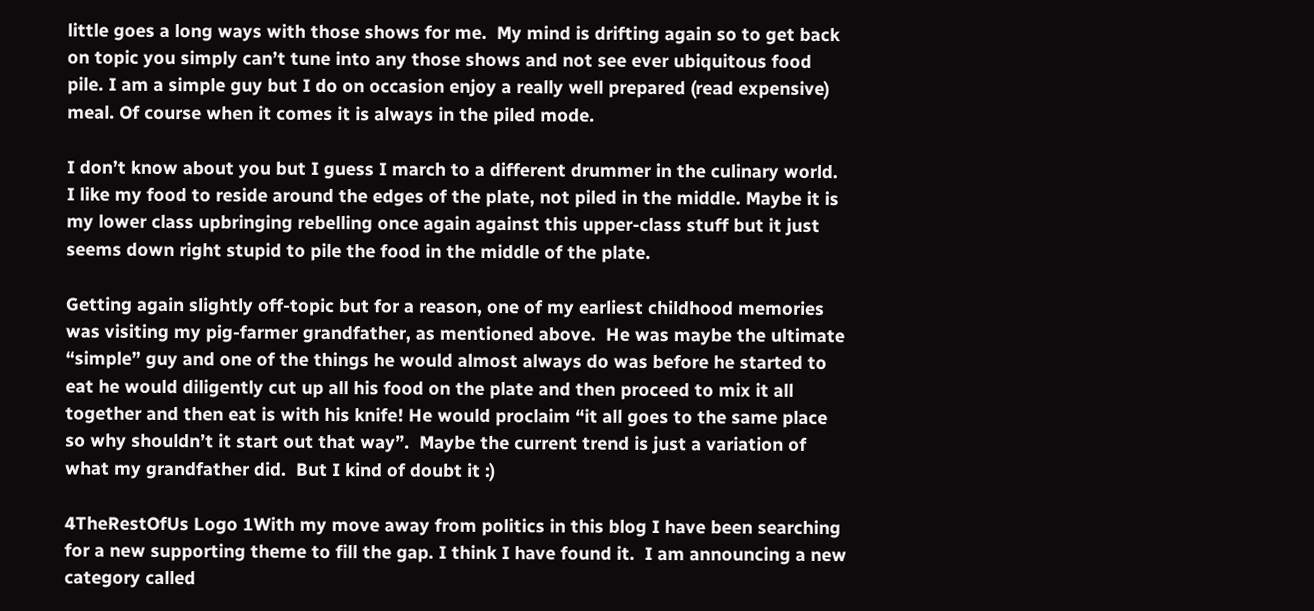little goes a long ways with those shows for me.  My mind is drifting again so to get back on topic you simply can’t tune into any those shows and not see ever ubiquitous food pile. I am a simple guy but I do on occasion enjoy a really well prepared (read expensive) meal. Of course when it comes it is always in the piled mode.

I don’t know about you but I guess I march to a different drummer in the culinary world. I like my food to reside around the edges of the plate, not piled in the middle. Maybe it is my lower class upbringing rebelling once again against this upper-class stuff but it just seems down right stupid to pile the food in the middle of the plate.

Getting again slightly off-topic but for a reason, one of my earliest childhood memories was visiting my pig-farmer grandfather, as mentioned above.  He was maybe the ultimate “simple” guy and one of the things he would almost always do was before he started to eat he would diligently cut up all his food on the plate and then proceed to mix it all together and then eat is with his knife! He would proclaim “it all goes to the same place so why shouldn’t it start out that way”.  Maybe the current trend is just a variation of what my grandfather did.  But I kind of doubt it :)

4TheRestOfUs Logo 1With my move away from politics in this blog I have been searching for a new supporting theme to fill the gap. I think I have found it.  I am announcing a new category called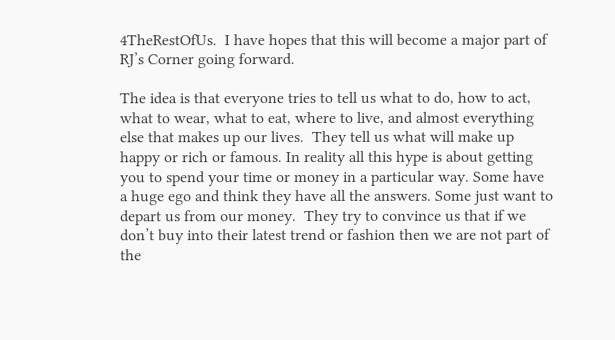4TheRestOfUs.  I have hopes that this will become a major part of RJ’s Corner going forward.

The idea is that everyone tries to tell us what to do, how to act, what to wear, what to eat, where to live, and almost everything else that makes up our lives.  They tell us what will make up happy or rich or famous. In reality all this hype is about getting you to spend your time or money in a particular way. Some have a huge ego and think they have all the answers. Some just want to depart us from our money.  They try to convince us that if we don’t buy into their latest trend or fashion then we are not part of the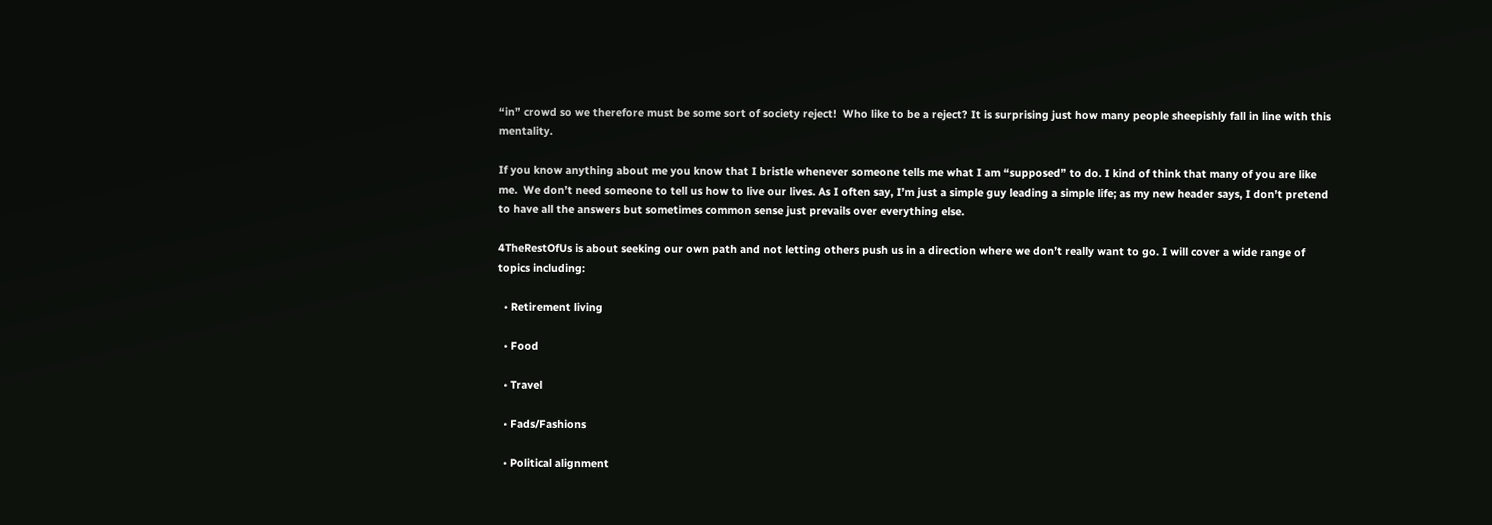“in” crowd so we therefore must be some sort of society reject!  Who like to be a reject? It is surprising just how many people sheepishly fall in line with this mentality.

If you know anything about me you know that I bristle whenever someone tells me what I am “supposed” to do. I kind of think that many of you are like me.  We don’t need someone to tell us how to live our lives. As I often say, I’m just a simple guy leading a simple life; as my new header says, I don’t pretend to have all the answers but sometimes common sense just prevails over everything else.

4TheRestOfUs is about seeking our own path and not letting others push us in a direction where we don’t really want to go. I will cover a wide range of topics including:

  • Retirement living

  • Food

  • Travel

  • Fads/Fashions

  • Political alignment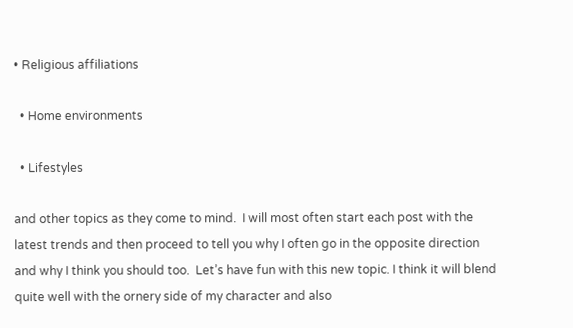• Religious affiliations

  • Home environments

  • Lifestyles

and other topics as they come to mind.  I will most often start each post with the latest trends and then proceed to tell you why I often go in the opposite direction and why I think you should too.  Let’s have fun with this new topic. I think it will blend quite well with the ornery side of my character and also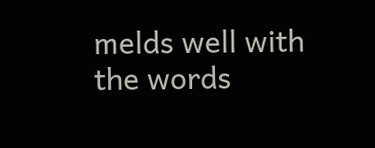melds well with the words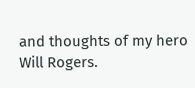and thoughts of my hero Will Rogers.